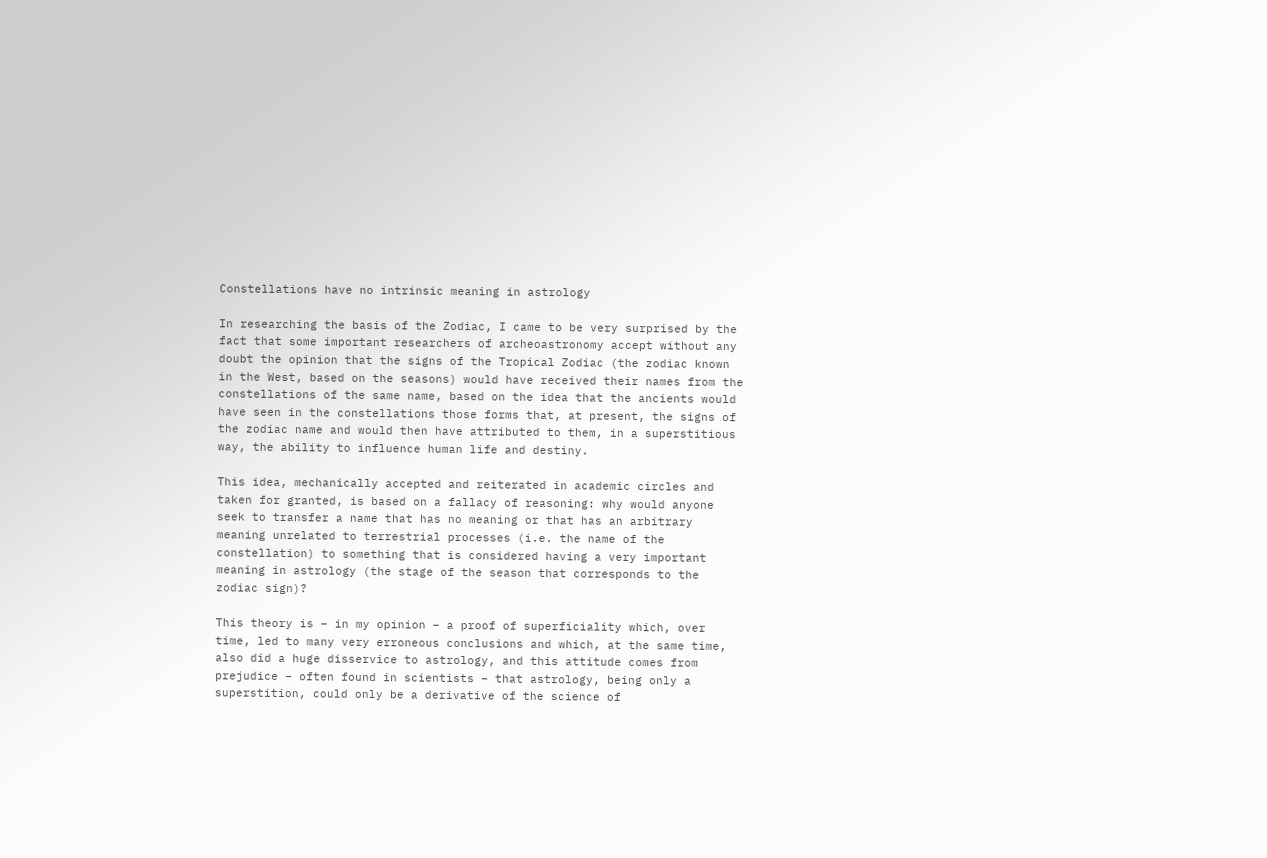Constellations have no intrinsic meaning in astrology

In researching the basis of the Zodiac, I came to be very surprised by the fact that some important researchers of archeoastronomy accept without any doubt the opinion that the signs of the Tropical Zodiac (the zodiac known in the West, based on the seasons) would have received their names from the constellations of the same name, based on the idea that the ancients would have seen in the constellations those forms that, at present, the signs of the zodiac name and would then have attributed to them, in a superstitious way, the ability to influence human life and destiny.

This idea, mechanically accepted and reiterated in academic circles and taken for granted, is based on a fallacy of reasoning: why would anyone seek to transfer a name that has no meaning or that has an arbitrary meaning unrelated to terrestrial processes (i.e. the name of the constellation) to something that is considered having a very important meaning in astrology (the stage of the season that corresponds to the zodiac sign)?

This theory is – in my opinion – a proof of superficiality which, over time, led to many very erroneous conclusions and which, at the same time, also did a huge disservice to astrology, and this attitude comes from prejudice – often found in scientists – that astrology, being only a superstition, could only be a derivative of the science of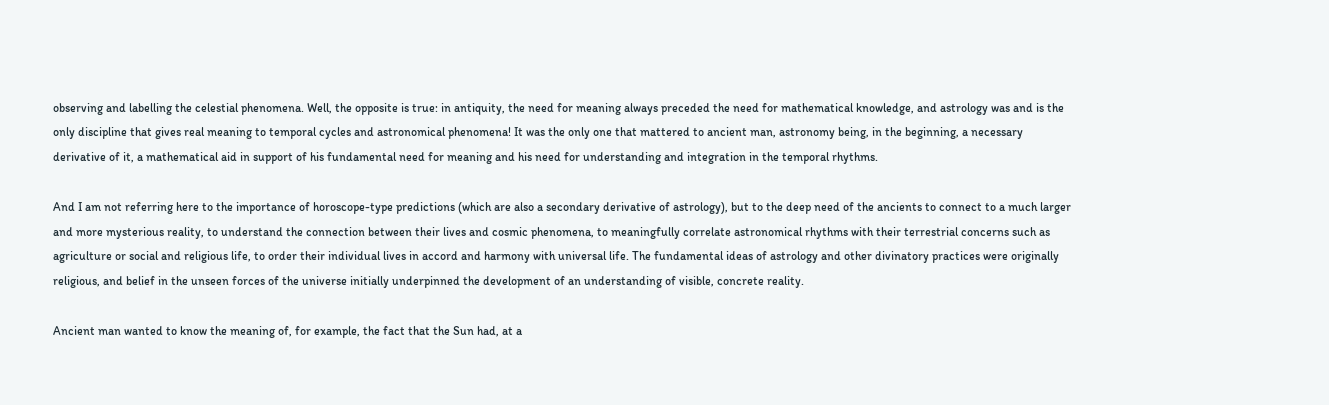observing and labelling the celestial phenomena. Well, the opposite is true: in antiquity, the need for meaning always preceded the need for mathematical knowledge, and astrology was and is the only discipline that gives real meaning to temporal cycles and astronomical phenomena! It was the only one that mattered to ancient man, astronomy being, in the beginning, a necessary derivative of it, a mathematical aid in support of his fundamental need for meaning and his need for understanding and integration in the temporal rhythms.

And I am not referring here to the importance of horoscope-type predictions (which are also a secondary derivative of astrology), but to the deep need of the ancients to connect to a much larger and more mysterious reality, to understand the connection between their lives and cosmic phenomena, to meaningfully correlate astronomical rhythms with their terrestrial concerns such as agriculture or social and religious life, to order their individual lives in accord and harmony with universal life. The fundamental ideas of astrology and other divinatory practices were originally religious, and belief in the unseen forces of the universe initially underpinned the development of an understanding of visible, concrete reality.

Ancient man wanted to know the meaning of, for example, the fact that the Sun had, at a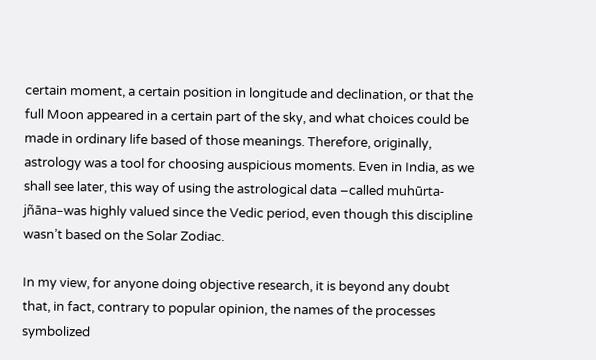certain moment, a certain position in longitude and declination, or that the full Moon appeared in a certain part of the sky, and what choices could be made in ordinary life based of those meanings. Therefore, originally, astrology was a tool for choosing auspicious moments. Even in India, as we shall see later, this way of using the astrological data –called muhūrta-jñāna–was highly valued since the Vedic period, even though this discipline wasn’t based on the Solar Zodiac.

In my view, for anyone doing objective research, it is beyond any doubt that, in fact, contrary to popular opinion, the names of the processes symbolized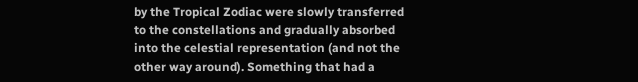by the Tropical Zodiac were slowly transferred to the constellations and gradually absorbed into the celestial representation (and not the other way around). Something that had a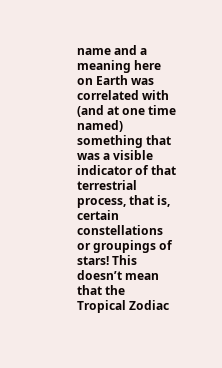name and a meaning here on Earth was correlated with (and at one time named) something that was a visible indicator of that terrestrial process, that is, certain constellations or groupings of stars! This doesn’t mean that the Tropical Zodiac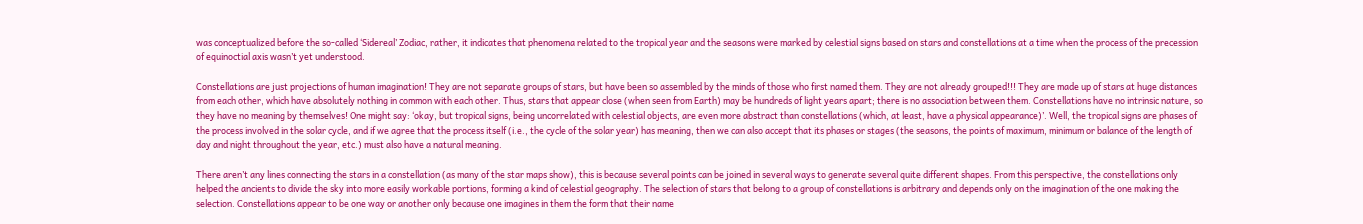was conceptualized before the so-called ‘Sidereal’ Zodiac, rather, it indicates that phenomena related to the tropical year and the seasons were marked by celestial signs based on stars and constellations at a time when the process of the precession of equinoctial axis wasn’t yet understood.

Constellations are just projections of human imagination! They are not separate groups of stars, but have been so assembled by the minds of those who first named them. They are not already grouped!!! They are made up of stars at huge distances from each other, which have absolutely nothing in common with each other. Thus, stars that appear close (when seen from Earth) may be hundreds of light years apart; there is no association between them. Constellations have no intrinsic nature, so they have no meaning by themselves! One might say: ‘okay, but tropical signs, being uncorrelated with celestial objects, are even more abstract than constellations (which, at least, have a physical appearance)’. Well, the tropical signs are phases of the process involved in the solar cycle, and if we agree that the process itself (i.e., the cycle of the solar year) has meaning, then we can also accept that its phases or stages (the seasons, the points of maximum, minimum or balance of the length of day and night throughout the year, etc.) must also have a natural meaning.

There aren’t any lines connecting the stars in a constellation (as many of the star maps show), this is because several points can be joined in several ways to generate several quite different shapes. From this perspective, the constellations only helped the ancients to divide the sky into more easily workable portions, forming a kind of celestial geography. The selection of stars that belong to a group of constellations is arbitrary and depends only on the imagination of the one making the selection. Constellations appear to be one way or another only because one imagines in them the form that their name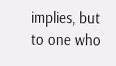implies, but to one who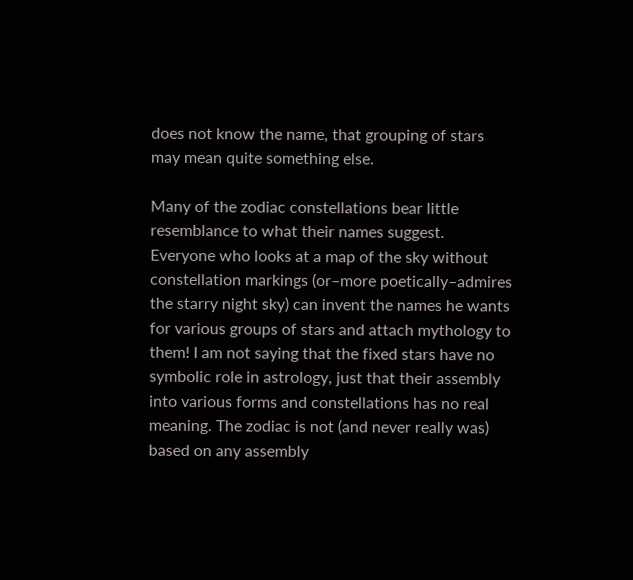does not know the name, that grouping of stars may mean quite something else.

Many of the zodiac constellations bear little resemblance to what their names suggest. Everyone who looks at a map of the sky without constellation markings (or–more poetically–admires the starry night sky) can invent the names he wants for various groups of stars and attach mythology to them! I am not saying that the fixed stars have no symbolic role in astrology, just that their assembly into various forms and constellations has no real meaning. The zodiac is not (and never really was) based on any assembly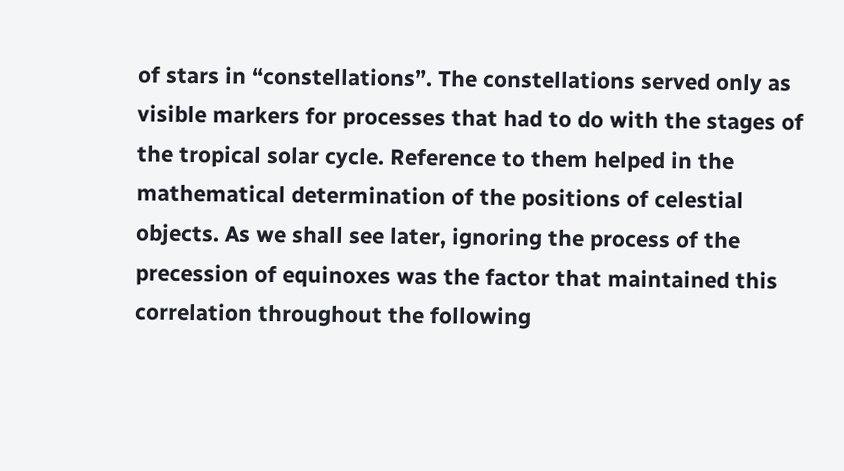of stars in “constellations”. The constellations served only as visible markers for processes that had to do with the stages of the tropical solar cycle. Reference to them helped in the mathematical determination of the positions of celestial objects. As we shall see later, ignoring the process of the precession of equinoxes was the factor that maintained this correlation throughout the following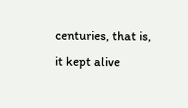centuries, that is, it kept alive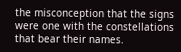the misconception that the signs were one with the constellations that bear their names.